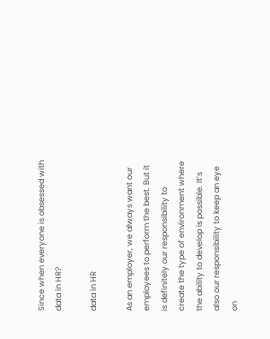Since when everyone is obsessed with data in HR?

data in HR

As an employer, we always want our employees to perform the best. But it is definitely our responsibility to create the type of environment where the ability to develop is possible. It’s also our responsibility to keep an eye on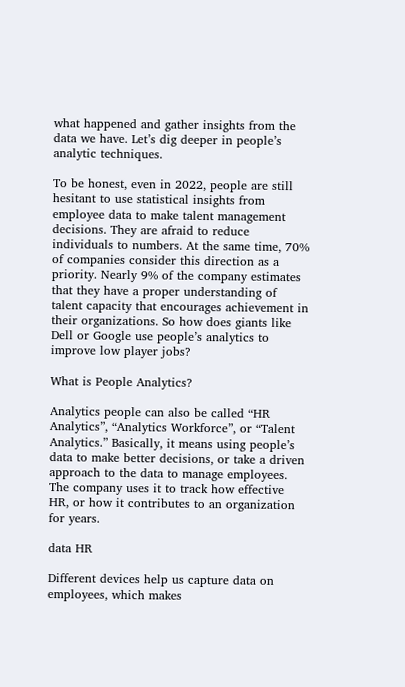what happened and gather insights from the data we have. Let’s dig deeper in people’s analytic techniques.

To be honest, even in 2022, people are still hesitant to use statistical insights from employee data to make talent management decisions. They are afraid to reduce individuals to numbers. At the same time, 70% of companies consider this direction as a priority. Nearly 9% of the company estimates that they have a proper understanding of talent capacity that encourages achievement in their organizations. So how does giants like Dell or Google use people’s analytics to improve low player jobs?

What is People Analytics?

Analytics people can also be called “HR Analytics”, “Analytics Workforce”, or “Talent Analytics.” Basically, it means using people’s data to make better decisions, or take a driven approach to the data to manage employees. The company uses it to track how effective HR, or how it contributes to an organization for years.

data HR

Different devices help us capture data on employees, which makes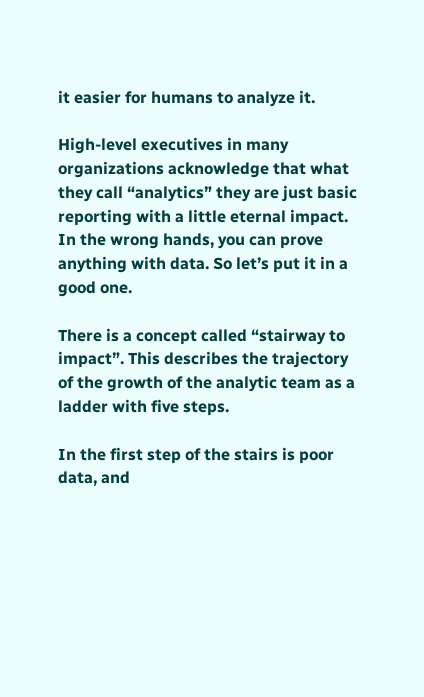it easier for humans to analyze it.

High-level executives in many organizations acknowledge that what they call “analytics” they are just basic reporting with a little eternal impact. In the wrong hands, you can prove anything with data. So let’s put it in a good one.

There is a concept called “stairway to impact”. This describes the trajectory of the growth of the analytic team as a ladder with five steps.

In the first step of the stairs is poor data, and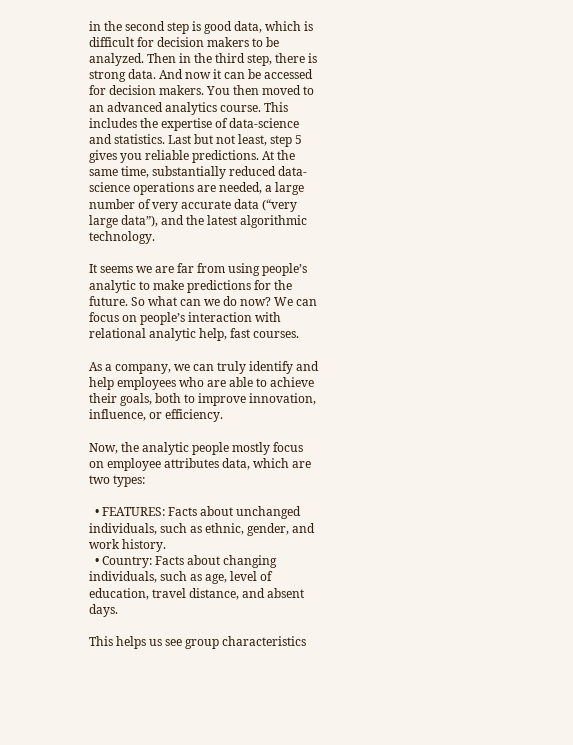in the second step is good data, which is difficult for decision makers to be analyzed. Then in the third step, there is strong data. And now it can be accessed for decision makers. You then moved to an advanced analytics course. This includes the expertise of data-science and statistics. Last but not least, step 5 gives you reliable predictions. At the same time, substantially reduced data-science operations are needed, a large number of very accurate data (“very large data”), and the latest algorithmic technology.

It seems we are far from using people’s analytic to make predictions for the future. So what can we do now? We can focus on people’s interaction with relational analytic help, fast courses.

As a company, we can truly identify and help employees who are able to achieve their goals, both to improve innovation, influence, or efficiency.

Now, the analytic people mostly focus on employee attributes data, which are two types:

  • FEATURES: Facts about unchanged individuals, such as ethnic, gender, and work history.
  • Country: Facts about changing individuals, such as age, level of education, travel distance, and absent days.

This helps us see group characteristics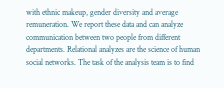with ethnic makeup, gender diversity and average remuneration. We report these data and can analyze communication between two people from different departments. Relational analyzes are the science of human social networks. The task of the analysis team is to find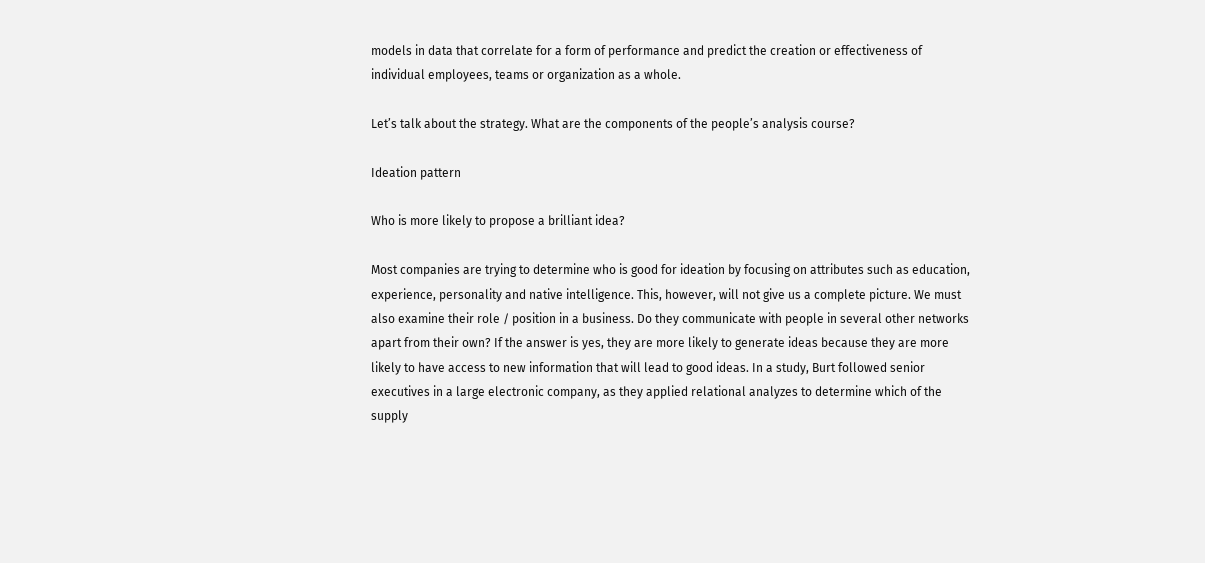models in data that correlate for a form of performance and predict the creation or effectiveness of individual employees, teams or organization as a whole.

Let’s talk about the strategy. What are the components of the people’s analysis course?

Ideation pattern

Who is more likely to propose a brilliant idea?

Most companies are trying to determine who is good for ideation by focusing on attributes such as education, experience, personality and native intelligence. This, however, will not give us a complete picture. We must also examine their role / position in a business. Do they communicate with people in several other networks apart from their own? If the answer is yes, they are more likely to generate ideas because they are more likely to have access to new information that will lead to good ideas. In a study, Burt followed senior executives in a large electronic company, as they applied relational analyzes to determine which of the supply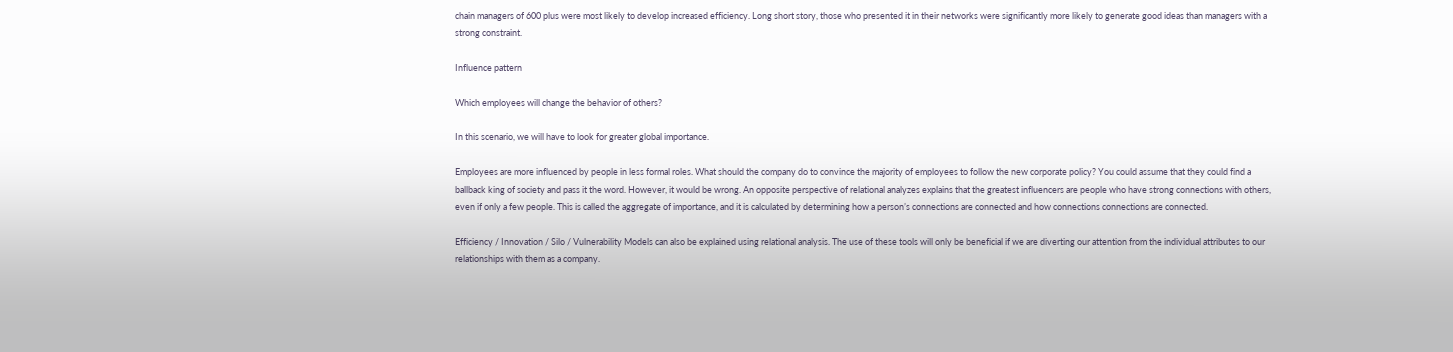chain managers of 600 plus were most likely to develop increased efficiency. Long short story, those who presented it in their networks were significantly more likely to generate good ideas than managers with a strong constraint.

Influence pattern

Which employees will change the behavior of others?

In this scenario, we will have to look for greater global importance.

Employees are more influenced by people in less formal roles. What should the company do to convince the majority of employees to follow the new corporate policy? You could assume that they could find a ballback king of society and pass it the word. However, it would be wrong. An opposite perspective of relational analyzes explains that the greatest influencers are people who have strong connections with others, even if only a few people. This is called the aggregate of importance, and it is calculated by determining how a person’s connections are connected and how connections connections are connected.

Efficiency / Innovation / Silo / Vulnerability Models can also be explained using relational analysis. The use of these tools will only be beneficial if we are diverting our attention from the individual attributes to our relationships with them as a company.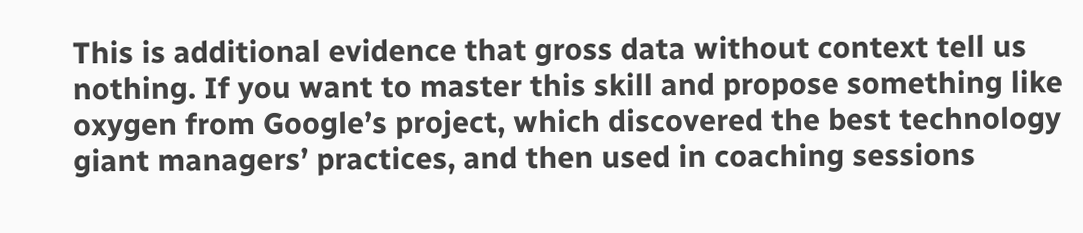This is additional evidence that gross data without context tell us nothing. If you want to master this skill and propose something like oxygen from Google’s project, which discovered the best technology giant managers’ practices, and then used in coaching sessions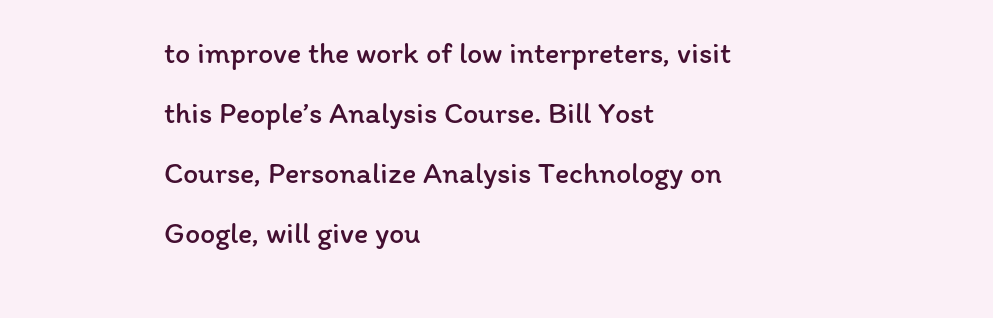to improve the work of low interpreters, visit this People’s Analysis Course. Bill Yost Course, Personalize Analysis Technology on Google, will give you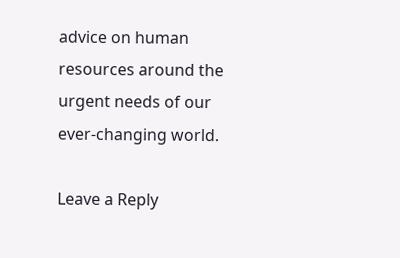advice on human resources around the urgent needs of our ever-changing world.

Leave a Reply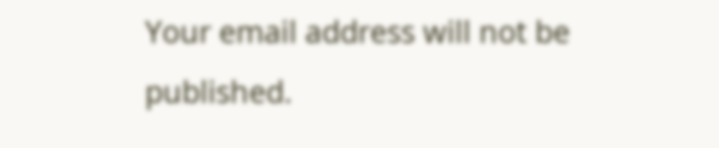Your email address will not be published.